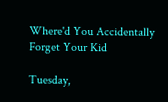Where'd You Accidentally Forget Your Kid

Tuesday,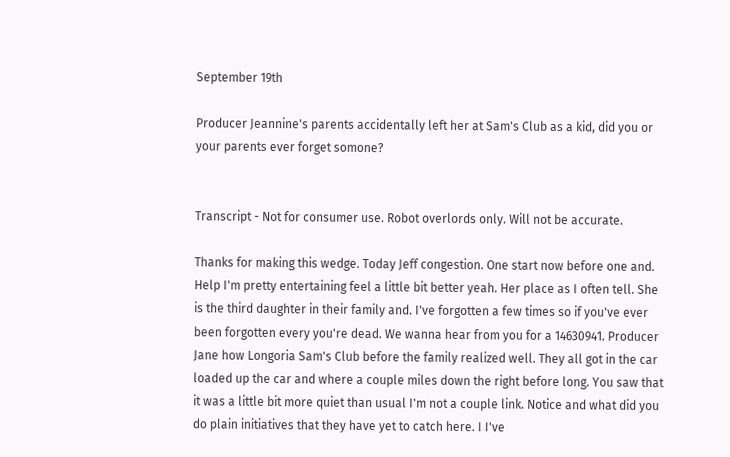September 19th

Producer Jeannine's parents accidentally left her at Sam's Club as a kid, did you or your parents ever forget somone?


Transcript - Not for consumer use. Robot overlords only. Will not be accurate.

Thanks for making this wedge. Today Jeff congestion. One start now before one and. Help I'm pretty entertaining feel a little bit better yeah. Her place as I often tell. She is the third daughter in their family and. I've forgotten a few times so if you've ever been forgotten every you're dead. We wanna hear from you for a 14630941. Producer Jane how Longoria Sam's Club before the family realized well. They all got in the car loaded up the car and where a couple miles down the right before long. You saw that it was a little bit more quiet than usual I'm not a couple link. Notice and what did you do plain initiatives that they have yet to catch here. I I've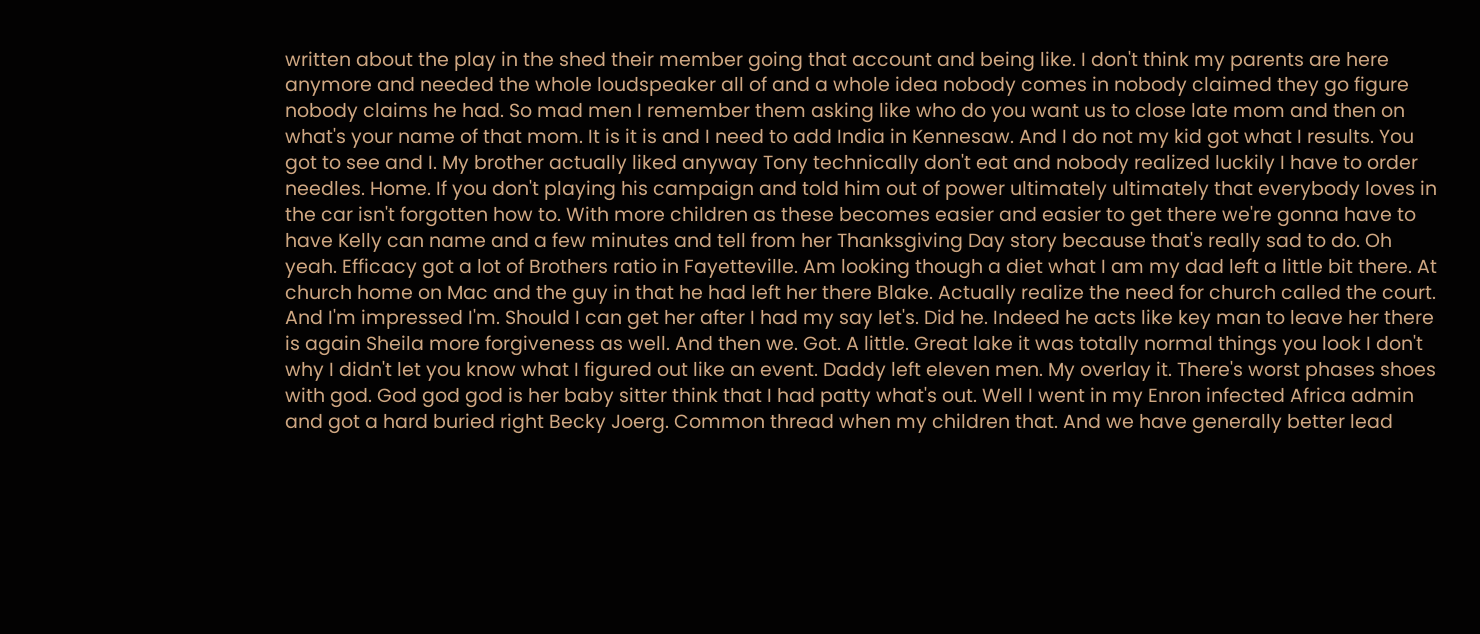written about the play in the shed their member going that account and being like. I don't think my parents are here anymore and needed the whole loudspeaker all of and a whole idea nobody comes in nobody claimed they go figure nobody claims he had. So mad men I remember them asking like who do you want us to close late mom and then on what's your name of that mom. It is it is and I need to add India in Kennesaw. And I do not my kid got what I results. You got to see and I. My brother actually liked anyway Tony technically don't eat and nobody realized luckily I have to order needles. Home. If you don't playing his campaign and told him out of power ultimately ultimately that everybody loves in the car isn't forgotten how to. With more children as these becomes easier and easier to get there we're gonna have to have Kelly can name and a few minutes and tell from her Thanksgiving Day story because that's really sad to do. Oh yeah. Efficacy got a lot of Brothers ratio in Fayetteville. Am looking though a diet what I am my dad left a little bit there. At church home on Mac and the guy in that he had left her there Blake. Actually realize the need for church called the court. And I'm impressed I'm. Should I can get her after I had my say let's. Did he. Indeed he acts like key man to leave her there is again Sheila more forgiveness as well. And then we. Got. A little. Great lake it was totally normal things you look I don't why I didn't let you know what I figured out like an event. Daddy left eleven men. My overlay it. There's worst phases shoes with god. God god god is her baby sitter think that I had patty what's out. Well I went in my Enron infected Africa admin and got a hard buried right Becky Joerg. Common thread when my children that. And we have generally better lead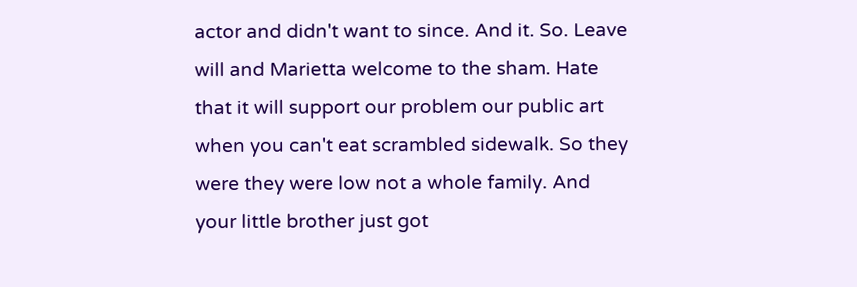actor and didn't want to since. And it. So. Leave will and Marietta welcome to the sham. Hate that it will support our problem our public art when you can't eat scrambled sidewalk. So they were they were low not a whole family. And your little brother just got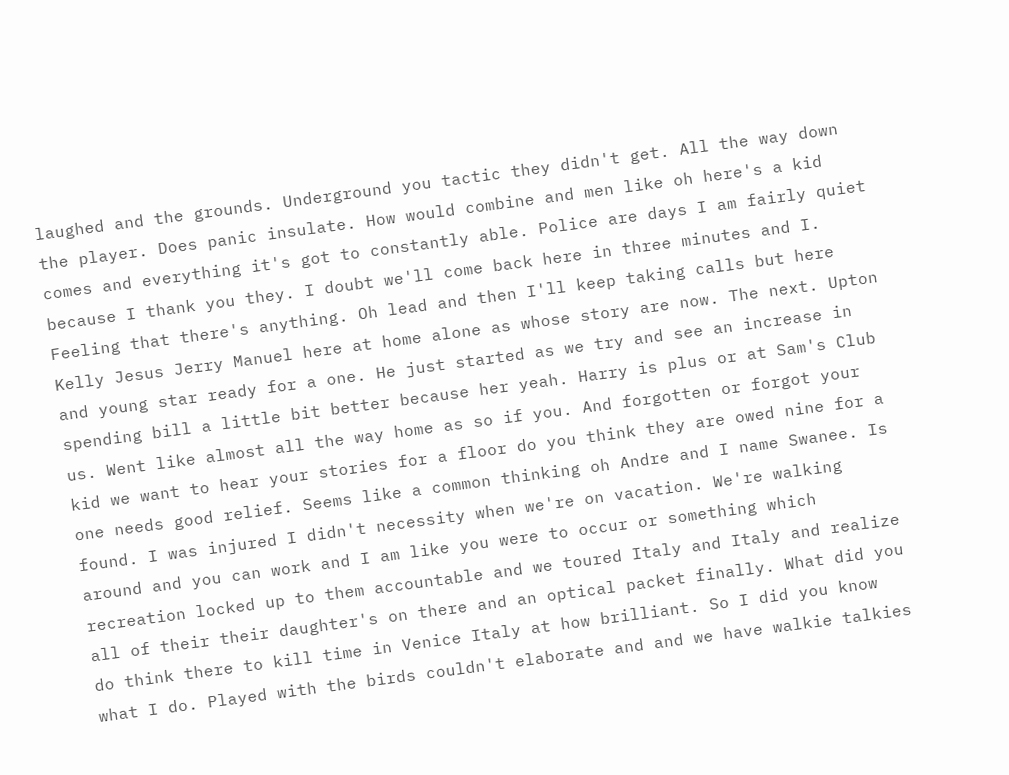laughed and the grounds. Underground you tactic they didn't get. All the way down the player. Does panic insulate. How would combine and men like oh here's a kid comes and everything it's got to constantly able. Police are days I am fairly quiet because I thank you they. I doubt we'll come back here in three minutes and I. Feeling that there's anything. Oh lead and then I'll keep taking calls but here Kelly Jesus Jerry Manuel here at home alone as whose story are now. The next. Upton and young star ready for a one. He just started as we try and see an increase in spending bill a little bit better because her yeah. Harry is plus or at Sam's Club us. Went like almost all the way home as so if you. And forgotten or forgot your kid we want to hear your stories for a floor do you think they are owed nine for a one needs good relief. Seems like a common thinking oh Andre and I name Swanee. Is found. I was injured I didn't necessity when we're on vacation. We're walking around and you can work and I am like you were to occur or something which recreation locked up to them accountable and we toured Italy and Italy and realize all of their their daughter's on there and an optical packet finally. What did you do think there to kill time in Venice Italy at how brilliant. So I did you know what I do. Played with the birds couldn't elaborate and and we have walkie talkies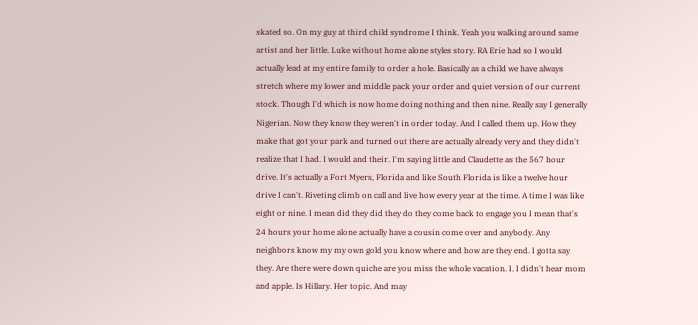skated so. On my guy at third child syndrome I think. Yeah you walking around same artist and her little. Luke without home alone styles story. RA Erie had so I would actually lead at my entire family to order a hole. Basically as a child we have always stretch where my lower and middle pack your order and quiet version of our current stock. Though I'd which is now home doing nothing and then nine. Really say I generally Nigerian. Now they know they weren't in order today. And I called them up. How they make that got your park and turned out there are actually already very and they didn't realize that I had. I would and their. I'm saying little and Claudette as the 567 hour drive. It's actually a Fort Myers, Florida and like South Florida is like a twelve hour drive I can't. Riveting climb on call and live how every year at the time. A time I was like eight or nine. I mean did they did they do they come back to engage you I mean that's 24 hours your home alone actually have a cousin come over and anybody. Any neighbors know my my own gold you know where and how are they end. I gotta say they. Are there were down quiche are you miss the whole vacation. I. I didn't hear mom and apple. Is Hillary. Her topic. And may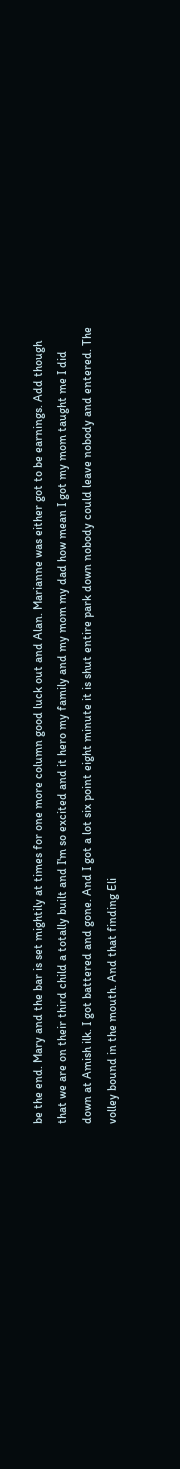be the end. Mary and the bar is set mightily at times for one more column good luck out and Alan. Marianne was either got to be earnings. Add though that we are on their third child a totally built and I'm so excited and it hero my family and my mom my dad how mean I got my mom taught me I did down at Amish ilk. I got battered and gone. And I got a lot six point eight minute it is shut entire park down nobody could leave nobody and entered. The volley bound in the mouth. And that finding Eli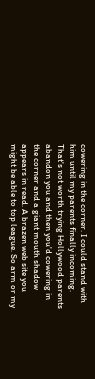cowering in the corner. I could stand with him until my parents finally incoming. That's not worth trying Hollywood parents abandon you and then you'd cowering in the corner and a giant mouth shadow appears in read. A brazen web site you might be able to top league. So arm or my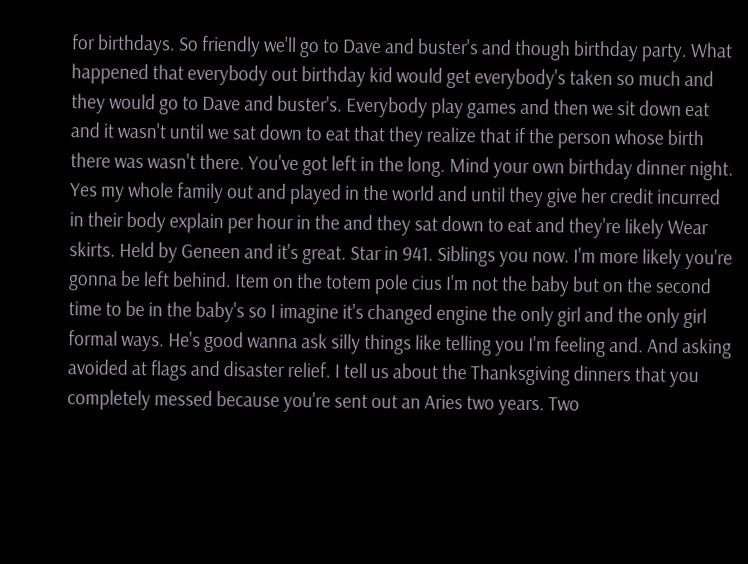for birthdays. So friendly we'll go to Dave and buster's and though birthday party. What happened that everybody out birthday kid would get everybody's taken so much and they would go to Dave and buster's. Everybody play games and then we sit down eat and it wasn't until we sat down to eat that they realize that if the person whose birth there was wasn't there. You've got left in the long. Mind your own birthday dinner night. Yes my whole family out and played in the world and until they give her credit incurred in their body explain per hour in the and they sat down to eat and they're likely Wear skirts. Held by Geneen and it's great. Star in 941. Siblings you now. I'm more likely you're gonna be left behind. Item on the totem pole cius I'm not the baby but on the second time to be in the baby's so I imagine it's changed engine the only girl and the only girl formal ways. He's good wanna ask silly things like telling you I'm feeling and. And asking avoided at flags and disaster relief. I tell us about the Thanksgiving dinners that you completely messed because you're sent out an Aries two years. Two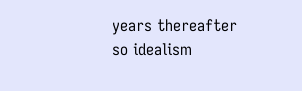years thereafter so idealism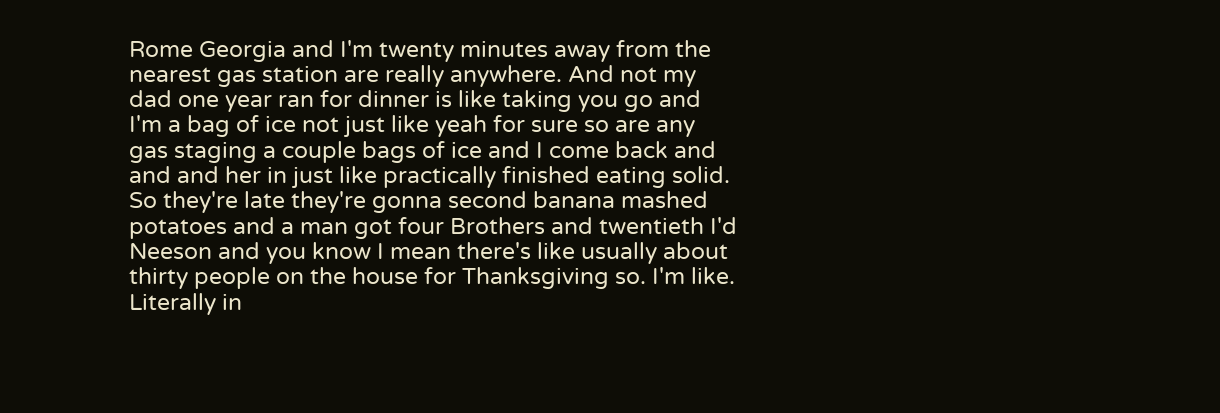Rome Georgia and I'm twenty minutes away from the nearest gas station are really anywhere. And not my dad one year ran for dinner is like taking you go and I'm a bag of ice not just like yeah for sure so are any gas staging a couple bags of ice and I come back and and and her in just like practically finished eating solid. So they're late they're gonna second banana mashed potatoes and a man got four Brothers and twentieth I'd Neeson and you know I mean there's like usually about thirty people on the house for Thanksgiving so. I'm like. Literally in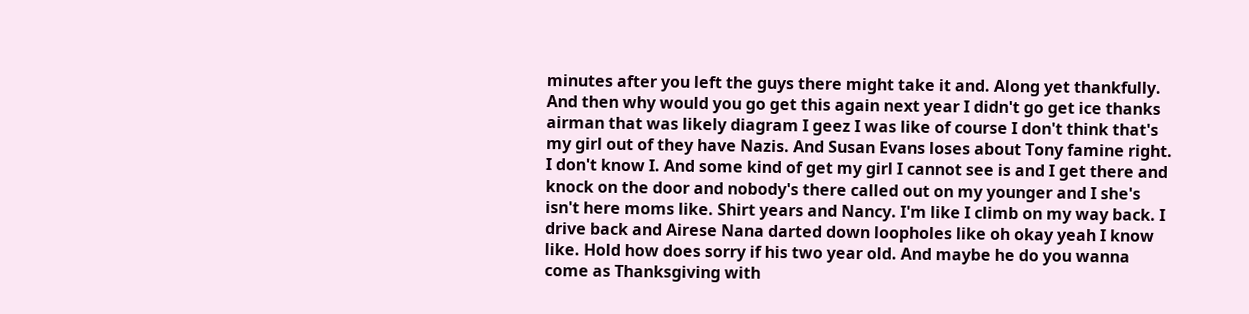minutes after you left the guys there might take it and. Along yet thankfully. And then why would you go get this again next year I didn't go get ice thanks airman that was likely diagram I geez I was like of course I don't think that's my girl out of they have Nazis. And Susan Evans loses about Tony famine right. I don't know I. And some kind of get my girl I cannot see is and I get there and knock on the door and nobody's there called out on my younger and I she's isn't here moms like. Shirt years and Nancy. I'm like I climb on my way back. I drive back and Airese Nana darted down loopholes like oh okay yeah I know like. Hold how does sorry if his two year old. And maybe he do you wanna come as Thanksgiving with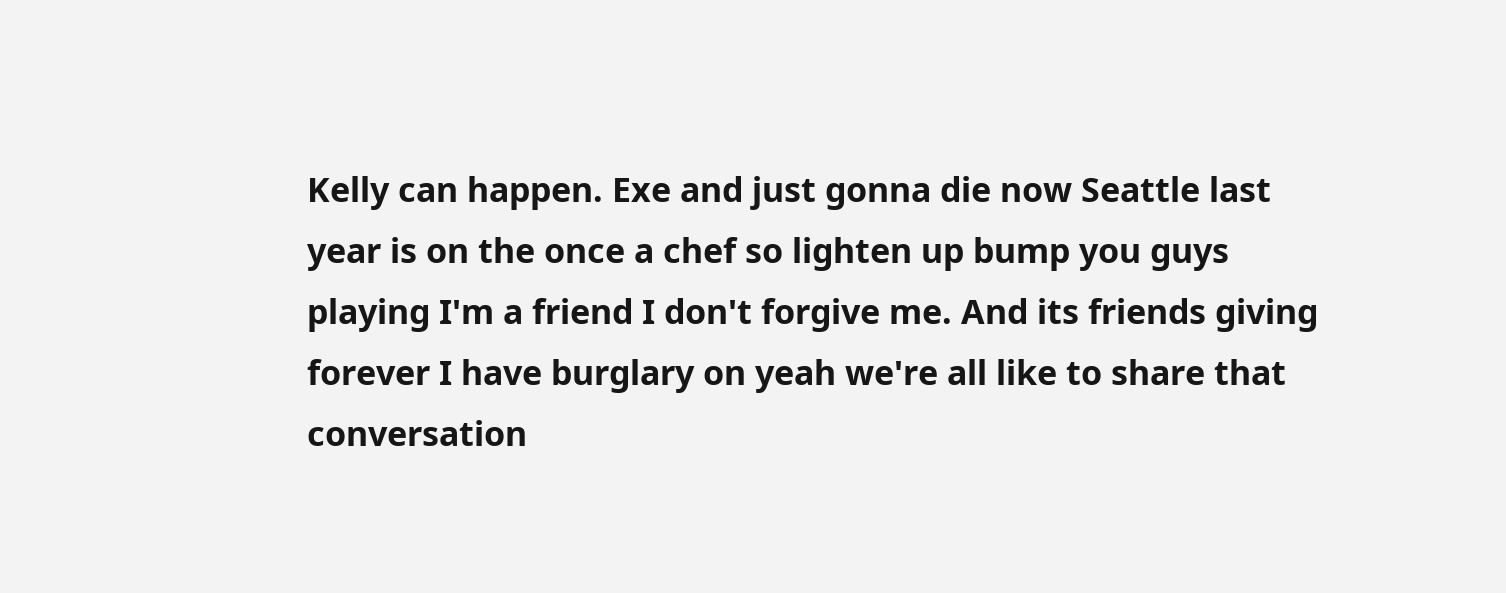Kelly can happen. Exe and just gonna die now Seattle last year is on the once a chef so lighten up bump you guys playing I'm a friend I don't forgive me. And its friends giving forever I have burglary on yeah we're all like to share that conversation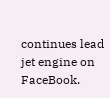continues lead jet engine on FaceBook.